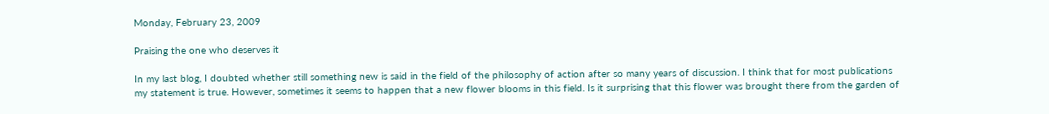Monday, February 23, 2009

Praising the one who deserves it

In my last blog, I doubted whether still something new is said in the field of the philosophy of action after so many years of discussion. I think that for most publications my statement is true. However, sometimes it seems to happen that a new flower blooms in this field. Is it surprising that this flower was brought there from the garden of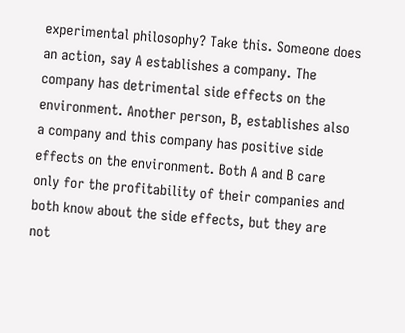experimental philosophy? Take this. Someone does an action, say A establishes a company. The company has detrimental side effects on the environment. Another person, B, establishes also a company and this company has positive side effects on the environment. Both A and B care only for the profitability of their companies and both know about the side effects, but they are not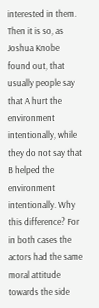interested in them. Then it is so, as Joshua Knobe found out, that usually people say that A hurt the environment intentionally, while they do not say that B helped the environment intentionally. Why this difference? For in both cases the actors had the same moral attitude towards the side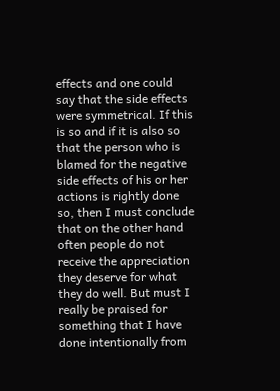effects and one could say that the side effects were symmetrical. If this is so and if it is also so that the person who is blamed for the negative side effects of his or her actions is rightly done so, then I must conclude that on the other hand often people do not receive the appreciation they deserve for what they do well. But must I really be praised for something that I have done intentionally from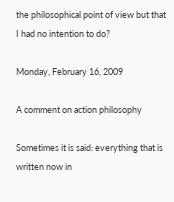the philosophical point of view but that I had no intention to do?

Monday, February 16, 2009

A comment on action philosophy

Sometimes it is said: everything that is written now in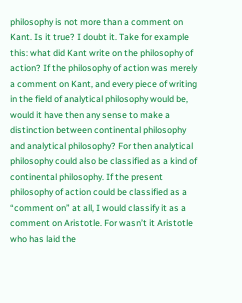philosophy is not more than a comment on Kant. Is it true? I doubt it. Take for example this: what did Kant write on the philosophy of action? If the philosophy of action was merely a comment on Kant, and every piece of writing in the field of analytical philosophy would be, would it have then any sense to make a distinction between continental philosophy and analytical philosophy? For then analytical philosophy could also be classified as a kind of continental philosophy. If the present philosophy of action could be classified as a “comment on” at all, I would classify it as a comment on Aristotle. For wasn’t it Aristotle who has laid the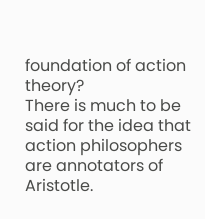foundation of action theory?
There is much to be said for the idea that action philosophers are annotators of Aristotle.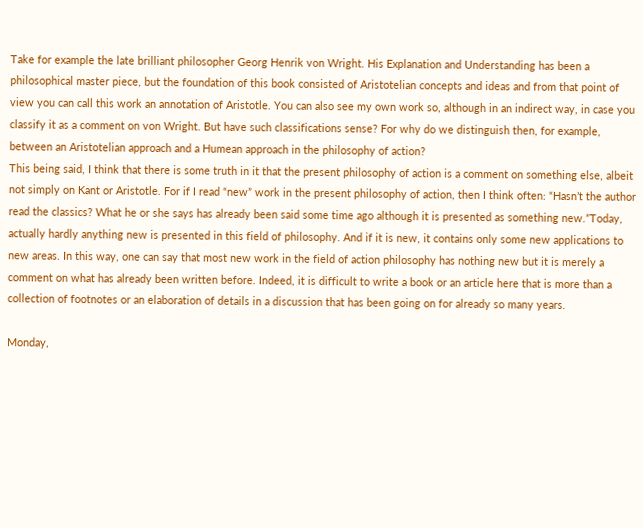Take for example the late brilliant philosopher Georg Henrik von Wright. His Explanation and Understanding has been a philosophical master piece, but the foundation of this book consisted of Aristotelian concepts and ideas and from that point of view you can call this work an annotation of Aristotle. You can also see my own work so, although in an indirect way, in case you classify it as a comment on von Wright. But have such classifications sense? For why do we distinguish then, for example, between an Aristotelian approach and a Humean approach in the philosophy of action?
This being said, I think that there is some truth in it that the present philosophy of action is a comment on something else, albeit not simply on Kant or Aristotle. For if I read “new” work in the present philosophy of action, then I think often: “Hasn’t the author read the classics? What he or she says has already been said some time ago although it is presented as something new.”Today, actually hardly anything new is presented in this field of philosophy. And if it is new, it contains only some new applications to new areas. In this way, one can say that most new work in the field of action philosophy has nothing new but it is merely a comment on what has already been written before. Indeed, it is difficult to write a book or an article here that is more than a collection of footnotes or an elaboration of details in a discussion that has been going on for already so many years.

Monday,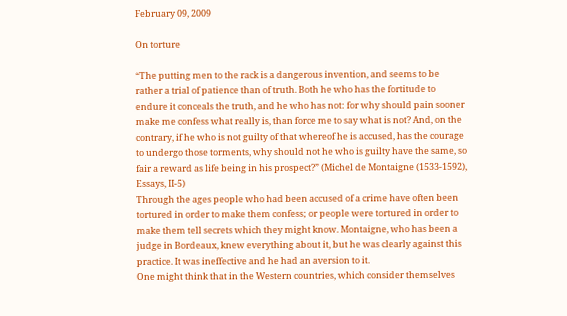February 09, 2009

On torture

“The putting men to the rack is a dangerous invention, and seems to be rather a trial of patience than of truth. Both he who has the fortitude to endure it conceals the truth, and he who has not: for why should pain sooner make me confess what really is, than force me to say what is not? And, on the contrary, if he who is not guilty of that whereof he is accused, has the courage to undergo those torments, why should not he who is guilty have the same, so fair a reward as life being in his prospect?” (Michel de Montaigne (1533-1592), Essays, II-5)
Through the ages people who had been accused of a crime have often been tortured in order to make them confess; or people were tortured in order to make them tell secrets which they might know. Montaigne, who has been a judge in Bordeaux, knew everything about it, but he was clearly against this practice. It was ineffective and he had an aversion to it.
One might think that in the Western countries, which consider themselves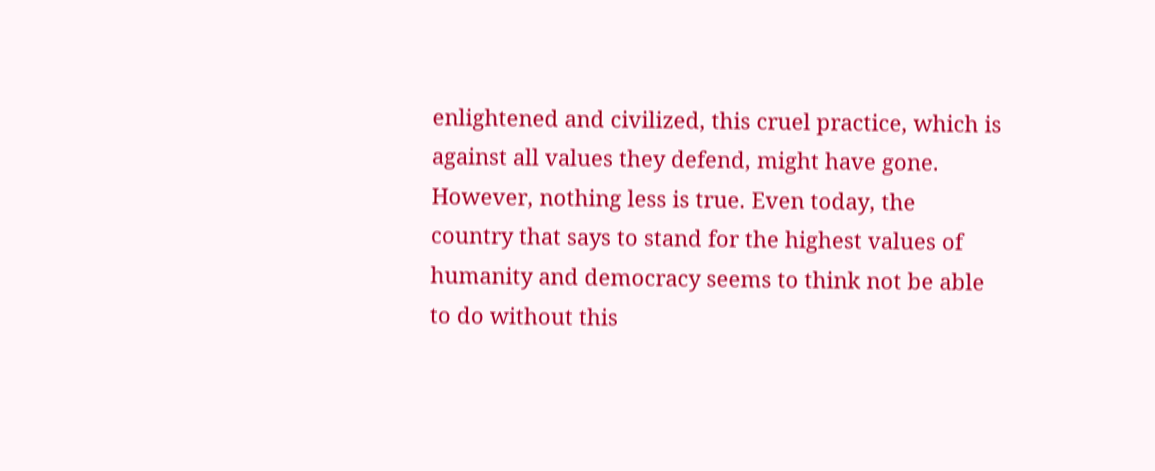enlightened and civilized, this cruel practice, which is against all values they defend, might have gone. However, nothing less is true. Even today, the country that says to stand for the highest values of humanity and democracy seems to think not be able to do without this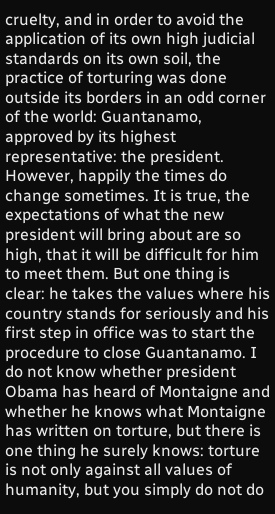cruelty, and in order to avoid the application of its own high judicial standards on its own soil, the practice of torturing was done outside its borders in an odd corner of the world: Guantanamo, approved by its highest representative: the president.
However, happily the times do change sometimes. It is true, the expectations of what the new president will bring about are so high, that it will be difficult for him to meet them. But one thing is clear: he takes the values where his country stands for seriously and his first step in office was to start the procedure to close Guantanamo. I do not know whether president Obama has heard of Montaigne and whether he knows what Montaigne has written on torture, but there is one thing he surely knows: torture is not only against all values of humanity, but you simply do not do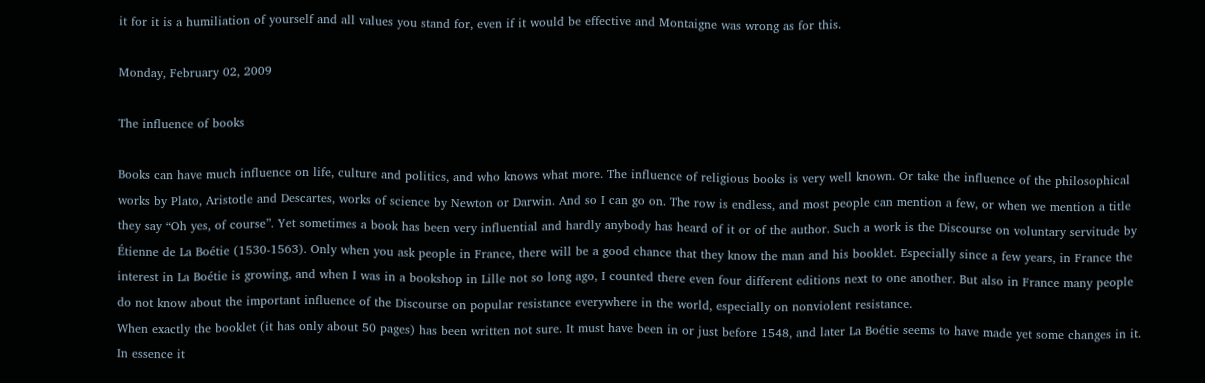it for it is a humiliation of yourself and all values you stand for, even if it would be effective and Montaigne was wrong as for this.

Monday, February 02, 2009

The influence of books

Books can have much influence on life, culture and politics, and who knows what more. The influence of religious books is very well known. Or take the influence of the philosophical works by Plato, Aristotle and Descartes, works of science by Newton or Darwin. And so I can go on. The row is endless, and most people can mention a few, or when we mention a title they say “Oh yes, of course”. Yet sometimes a book has been very influential and hardly anybody has heard of it or of the author. Such a work is the Discourse on voluntary servitude by Étienne de La Boétie (1530-1563). Only when you ask people in France, there will be a good chance that they know the man and his booklet. Especially since a few years, in France the interest in La Boétie is growing, and when I was in a bookshop in Lille not so long ago, I counted there even four different editions next to one another. But also in France many people do not know about the important influence of the Discourse on popular resistance everywhere in the world, especially on nonviolent resistance.
When exactly the booklet (it has only about 50 pages) has been written not sure. It must have been in or just before 1548, and later La Boétie seems to have made yet some changes in it. In essence it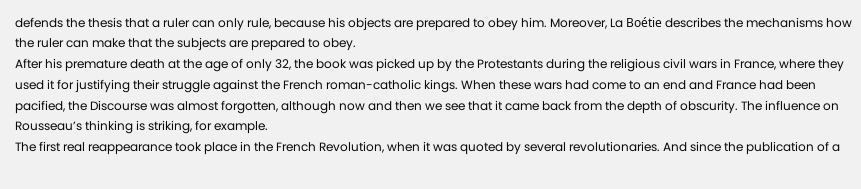defends the thesis that a ruler can only rule, because his objects are prepared to obey him. Moreover, La Boétie describes the mechanisms how the ruler can make that the subjects are prepared to obey.
After his premature death at the age of only 32, the book was picked up by the Protestants during the religious civil wars in France, where they used it for justifying their struggle against the French roman-catholic kings. When these wars had come to an end and France had been pacified, the Discourse was almost forgotten, although now and then we see that it came back from the depth of obscurity. The influence on Rousseau’s thinking is striking, for example.
The first real reappearance took place in the French Revolution, when it was quoted by several revolutionaries. And since the publication of a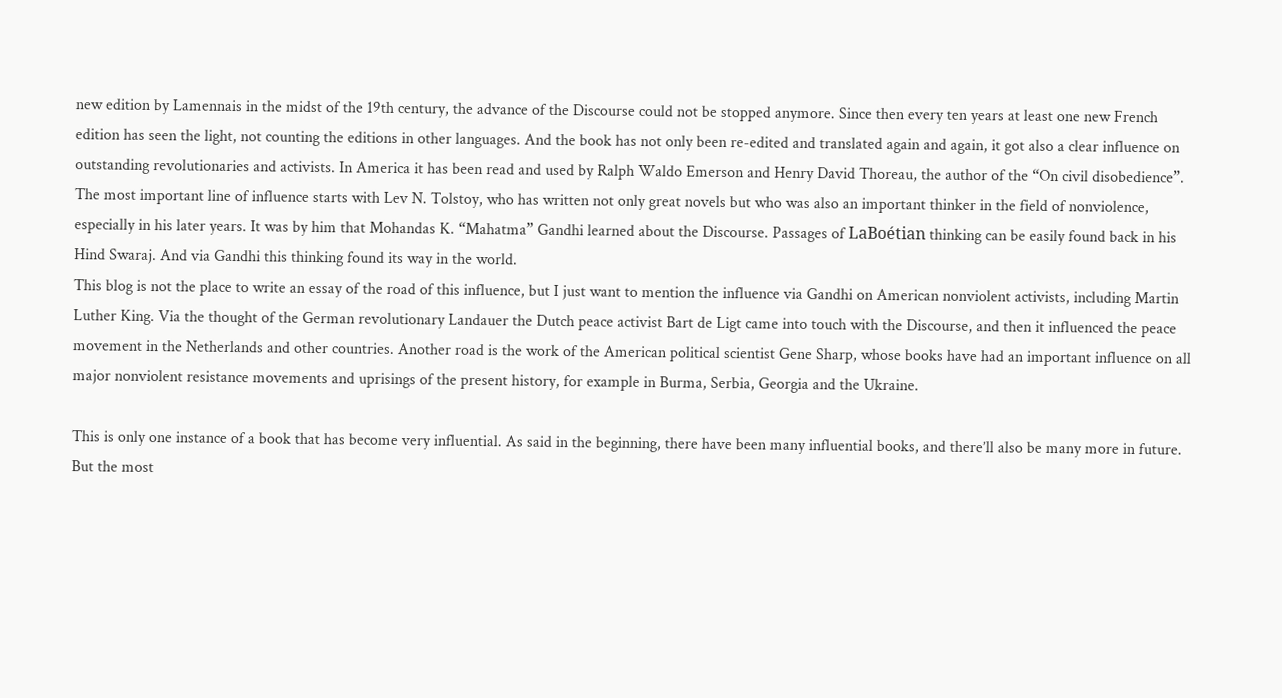new edition by Lamennais in the midst of the 19th century, the advance of the Discourse could not be stopped anymore. Since then every ten years at least one new French edition has seen the light, not counting the editions in other languages. And the book has not only been re-edited and translated again and again, it got also a clear influence on outstanding revolutionaries and activists. In America it has been read and used by Ralph Waldo Emerson and Henry David Thoreau, the author of the “On civil disobedience”. The most important line of influence starts with Lev N. Tolstoy, who has written not only great novels but who was also an important thinker in the field of nonviolence, especially in his later years. It was by him that Mohandas K. “Mahatma” Gandhi learned about the Discourse. Passages of LaBoétian thinking can be easily found back in his Hind Swaraj. And via Gandhi this thinking found its way in the world.
This blog is not the place to write an essay of the road of this influence, but I just want to mention the influence via Gandhi on American nonviolent activists, including Martin Luther King. Via the thought of the German revolutionary Landauer the Dutch peace activist Bart de Ligt came into touch with the Discourse, and then it influenced the peace movement in the Netherlands and other countries. Another road is the work of the American political scientist Gene Sharp, whose books have had an important influence on all major nonviolent resistance movements and uprisings of the present history, for example in Burma, Serbia, Georgia and the Ukraine.

This is only one instance of a book that has become very influential. As said in the beginning, there have been many influential books, and there’ll also be many more in future. But the most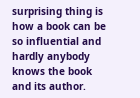surprising thing is how a book can be so influential and hardly anybody knows the book and its author.